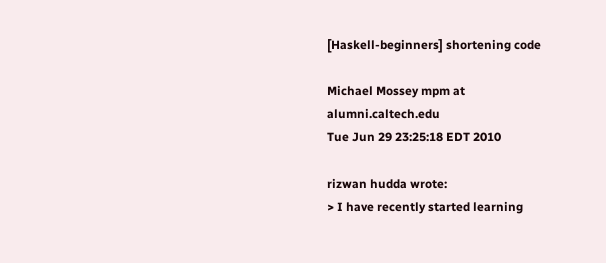[Haskell-beginners] shortening code

Michael Mossey mpm at alumni.caltech.edu
Tue Jun 29 23:25:18 EDT 2010

rizwan hudda wrote:
> I have recently started learning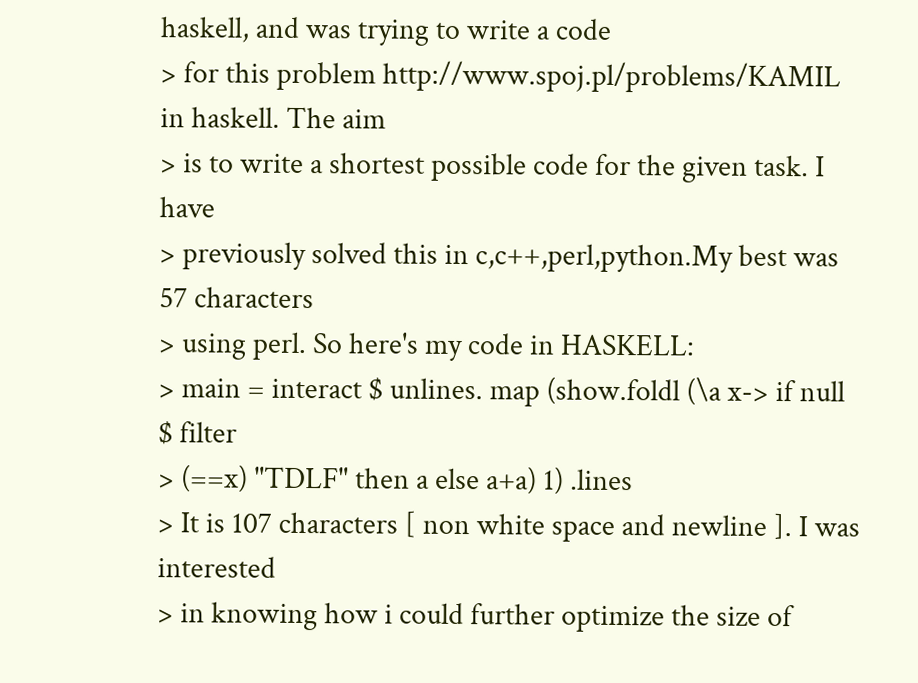haskell, and was trying to write a code
> for this problem http://www.spoj.pl/problems/KAMIL in haskell. The aim
> is to write a shortest possible code for the given task. I have
> previously solved this in c,c++,perl,python.My best was 57 characters
> using perl. So here's my code in HASKELL:
> main = interact $ unlines. map (show.foldl (\a x-> if null $ filter
> (==x) "TDLF" then a else a+a) 1) .lines
> It is 107 characters [ non white space and newline ]. I was interested
> in knowing how i could further optimize the size of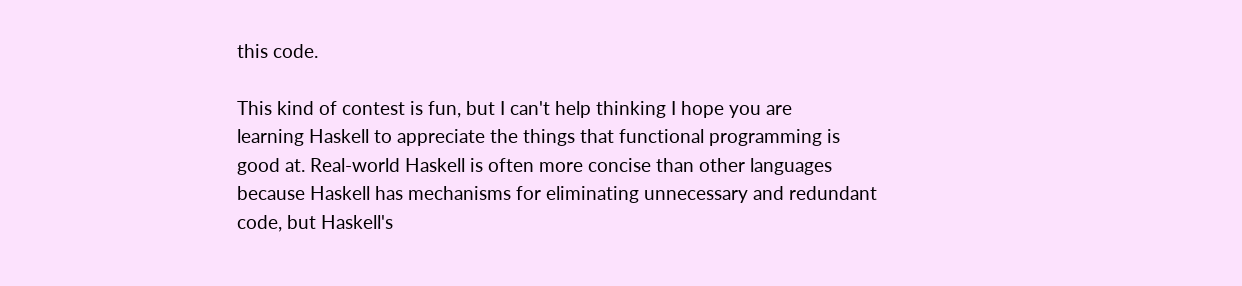this code.

This kind of contest is fun, but I can't help thinking I hope you are
learning Haskell to appreciate the things that functional programming is
good at. Real-world Haskell is often more concise than other languages
because Haskell has mechanisms for eliminating unnecessary and redundant
code, but Haskell's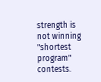strength is not winning "shortest program" contests.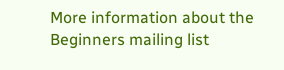More information about the Beginners mailing list